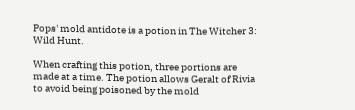Pops' mold antidote is a potion in The Witcher 3: Wild Hunt.

When crafting this potion, three portions are made at a time. The potion allows Geralt of Rivia to avoid being poisoned by the mold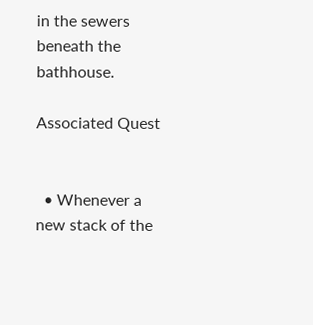in the sewers beneath the bathhouse.

Associated Quest


  • Whenever a new stack of the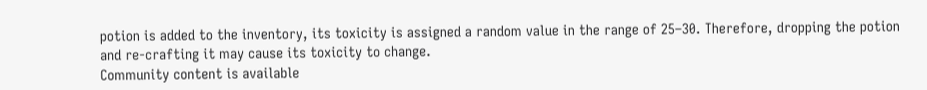potion is added to the inventory, its toxicity is assigned a random value in the range of 25–30. Therefore, dropping the potion and re-crafting it may cause its toxicity to change.
Community content is available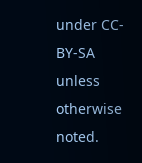under CC-BY-SA unless otherwise noted.